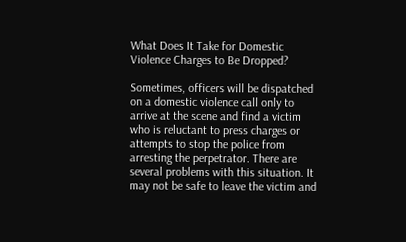What Does It Take for Domestic Violence Charges to Be Dropped?

Sometimes, officers will be dispatched on a domestic violence call only to arrive at the scene and find a victim who is reluctant to press charges or attempts to stop the police from arresting the perpetrator. There are several problems with this situation. It may not be safe to leave the victim and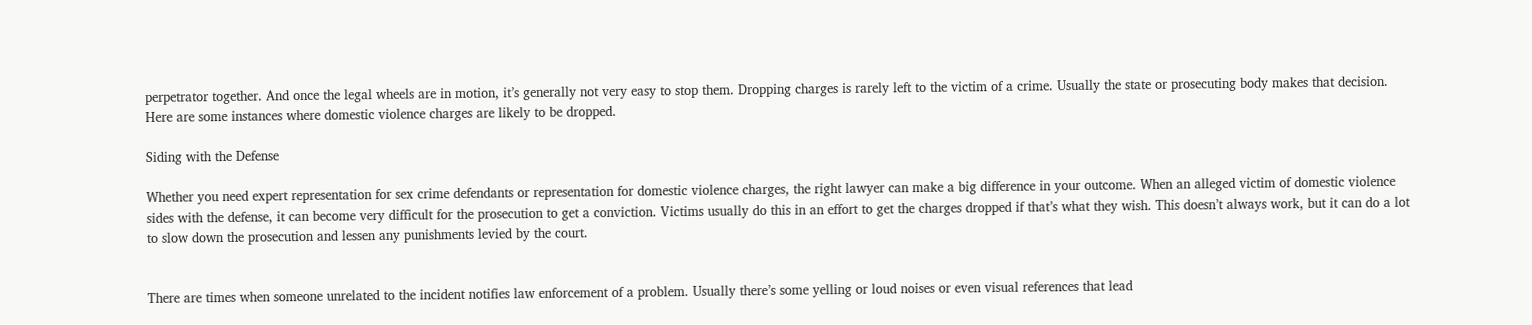perpetrator together. And once the legal wheels are in motion, it’s generally not very easy to stop them. Dropping charges is rarely left to the victim of a crime. Usually the state or prosecuting body makes that decision. Here are some instances where domestic violence charges are likely to be dropped.

Siding with the Defense

Whether you need expert representation for sex crime defendants or representation for domestic violence charges, the right lawyer can make a big difference in your outcome. When an alleged victim of domestic violence sides with the defense, it can become very difficult for the prosecution to get a conviction. Victims usually do this in an effort to get the charges dropped if that’s what they wish. This doesn’t always work, but it can do a lot to slow down the prosecution and lessen any punishments levied by the court.


There are times when someone unrelated to the incident notifies law enforcement of a problem. Usually there’s some yelling or loud noises or even visual references that lead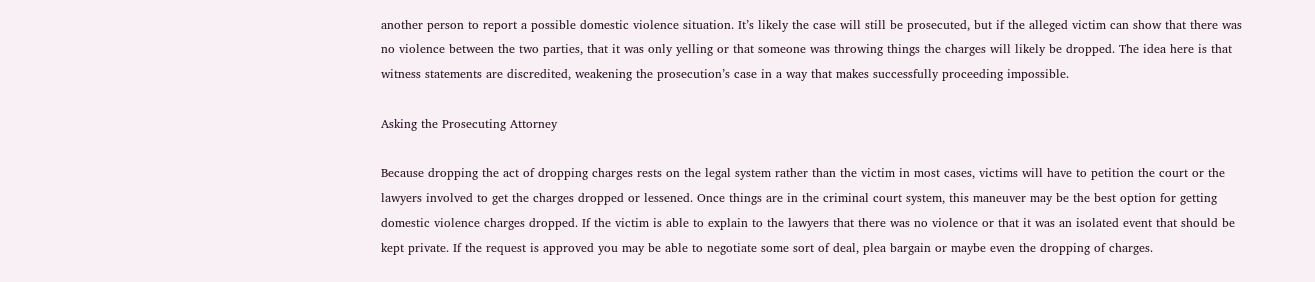another person to report a possible domestic violence situation. It’s likely the case will still be prosecuted, but if the alleged victim can show that there was no violence between the two parties, that it was only yelling or that someone was throwing things the charges will likely be dropped. The idea here is that witness statements are discredited, weakening the prosecution’s case in a way that makes successfully proceeding impossible.

Asking the Prosecuting Attorney

Because dropping the act of dropping charges rests on the legal system rather than the victim in most cases, victims will have to petition the court or the lawyers involved to get the charges dropped or lessened. Once things are in the criminal court system, this maneuver may be the best option for getting domestic violence charges dropped. If the victim is able to explain to the lawyers that there was no violence or that it was an isolated event that should be kept private. If the request is approved you may be able to negotiate some sort of deal, plea bargain or maybe even the dropping of charges.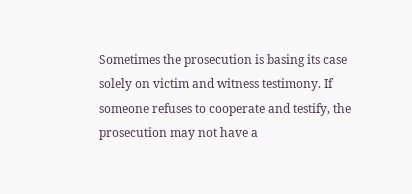Sometimes the prosecution is basing its case solely on victim and witness testimony. If someone refuses to cooperate and testify, the prosecution may not have a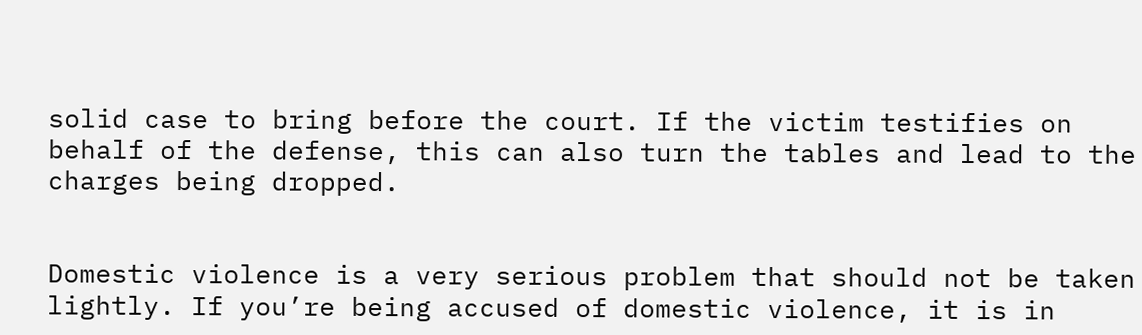solid case to bring before the court. If the victim testifies on behalf of the defense, this can also turn the tables and lead to the charges being dropped.


Domestic violence is a very serious problem that should not be taken lightly. If you’re being accused of domestic violence, it is in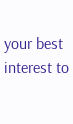your best interest to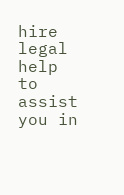hire legal help to assist you in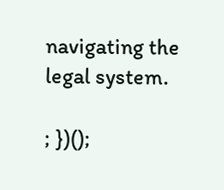navigating the legal system.

; })();